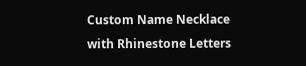Custom Name Necklace with Rhinestone Letters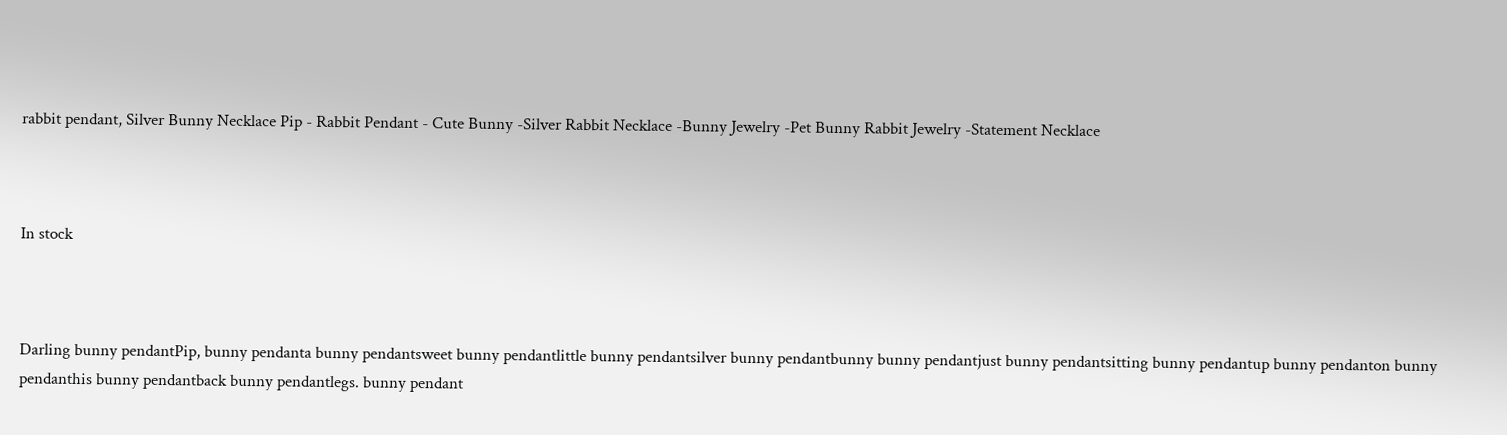rabbit pendant, Silver Bunny Necklace Pip - Rabbit Pendant - Cute Bunny -Silver Rabbit Necklace -Bunny Jewelry -Pet Bunny Rabbit Jewelry -Statement Necklace



In stock



Darling bunny pendantPip, bunny pendanta bunny pendantsweet bunny pendantlittle bunny pendantsilver bunny pendantbunny bunny pendantjust bunny pendantsitting bunny pendantup bunny pendanton bunny pendanthis bunny pendantback bunny pendantlegs. bunny pendant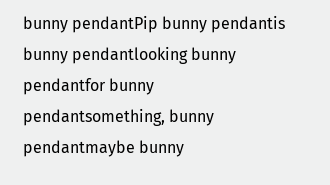bunny pendantPip bunny pendantis bunny pendantlooking bunny pendantfor bunny pendantsomething, bunny pendantmaybe bunny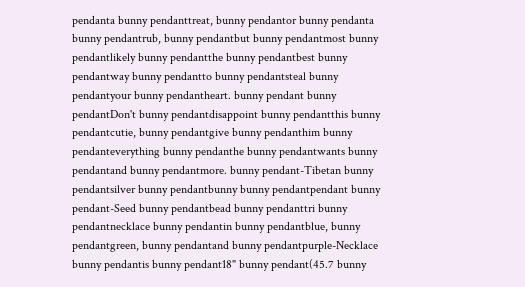pendanta bunny pendanttreat, bunny pendantor bunny pendanta bunny pendantrub, bunny pendantbut bunny pendantmost bunny pendantlikely bunny pendantthe bunny pendantbest bunny pendantway bunny pendantto bunny pendantsteal bunny pendantyour bunny pendantheart. bunny pendant bunny pendantDon't bunny pendantdisappoint bunny pendantthis bunny pendantcutie, bunny pendantgive bunny pendanthim bunny pendanteverything bunny pendanthe bunny pendantwants bunny pendantand bunny pendantmore. bunny pendant-Tibetan bunny pendantsilver bunny pendantbunny bunny pendantpendant bunny pendant-Seed bunny pendantbead bunny pendanttri bunny pendantnecklace bunny pendantin bunny pendantblue, bunny pendantgreen, bunny pendantand bunny pendantpurple-Necklace bunny pendantis bunny pendant18" bunny pendant(45.7 bunny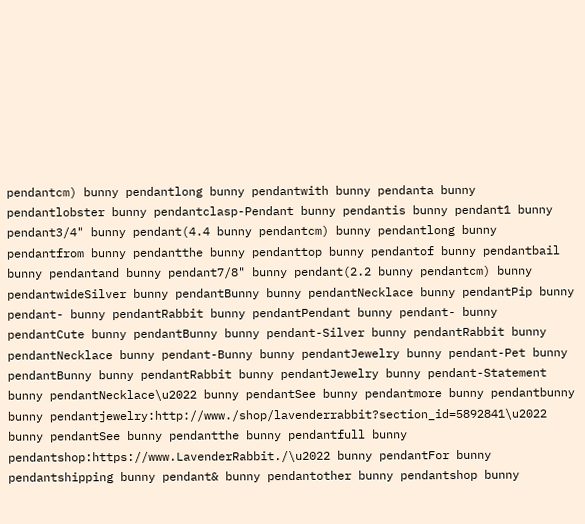pendantcm) bunny pendantlong bunny pendantwith bunny pendanta bunny pendantlobster bunny pendantclasp-Pendant bunny pendantis bunny pendant1 bunny pendant3/4" bunny pendant(4.4 bunny pendantcm) bunny pendantlong bunny pendantfrom bunny pendantthe bunny pendanttop bunny pendantof bunny pendantbail bunny pendantand bunny pendant7/8" bunny pendant(2.2 bunny pendantcm) bunny pendantwideSilver bunny pendantBunny bunny pendantNecklace bunny pendantPip bunny pendant- bunny pendantRabbit bunny pendantPendant bunny pendant- bunny pendantCute bunny pendantBunny bunny pendant-Silver bunny pendantRabbit bunny pendantNecklace bunny pendant-Bunny bunny pendantJewelry bunny pendant-Pet bunny pendantBunny bunny pendantRabbit bunny pendantJewelry bunny pendant-Statement bunny pendantNecklace\u2022 bunny pendantSee bunny pendantmore bunny pendantbunny bunny pendantjewelry:http://www./shop/lavenderrabbit?section_id=5892841\u2022 bunny pendantSee bunny pendantthe bunny pendantfull bunny pendantshop:https://www.LavenderRabbit./\u2022 bunny pendantFor bunny pendantshipping bunny pendant& bunny pendantother bunny pendantshop bunny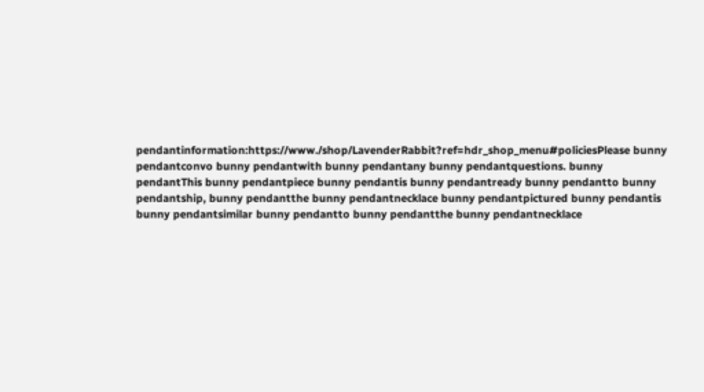pendantinformation:https://www./shop/LavenderRabbit?ref=hdr_shop_menu#policiesPlease bunny pendantconvo bunny pendantwith bunny pendantany bunny pendantquestions. bunny pendantThis bunny pendantpiece bunny pendantis bunny pendantready bunny pendantto bunny pendantship, bunny pendantthe bunny pendantnecklace bunny pendantpictured bunny pendantis bunny pendantsimilar bunny pendantto bunny pendantthe bunny pendantnecklace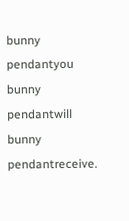bunny pendantyou bunny pendantwill bunny pendantreceive.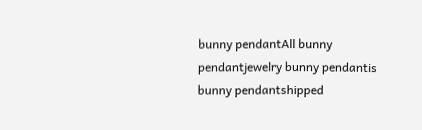bunny pendantAll bunny pendantjewelry bunny pendantis bunny pendantshipped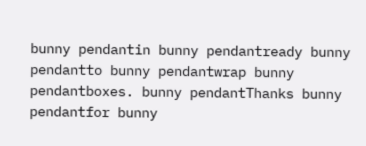bunny pendantin bunny pendantready bunny pendantto bunny pendantwrap bunny pendantboxes. bunny pendantThanks bunny pendantfor bunny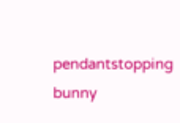pendantstopping bunny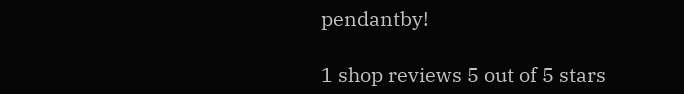pendantby!

1 shop reviews 5 out of 5 stars